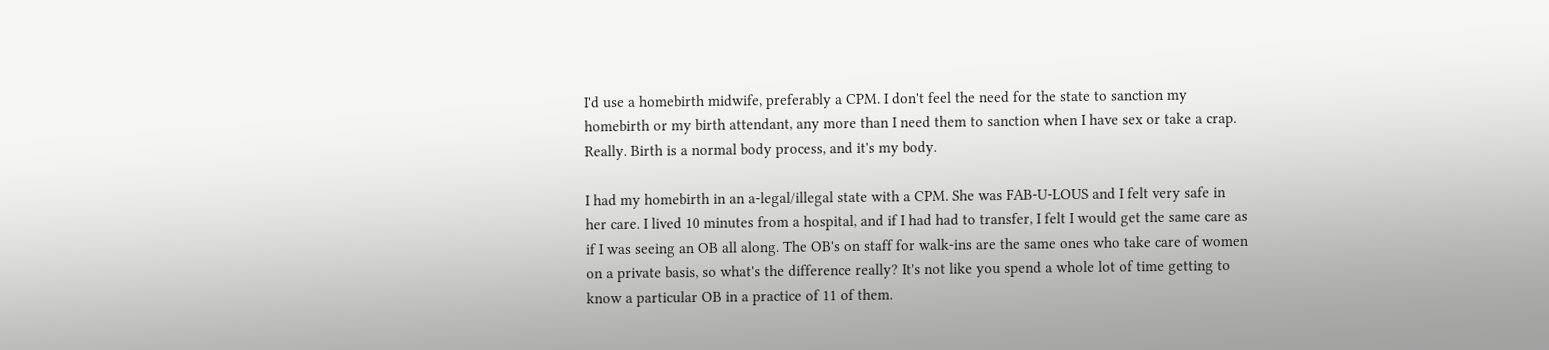I'd use a homebirth midwife, preferably a CPM. I don't feel the need for the state to sanction my homebirth or my birth attendant, any more than I need them to sanction when I have sex or take a crap. Really. Birth is a normal body process, and it's my body.

I had my homebirth in an a-legal/illegal state with a CPM. She was FAB-U-LOUS and I felt very safe in her care. I lived 10 minutes from a hospital, and if I had had to transfer, I felt I would get the same care as if I was seeing an OB all along. The OB's on staff for walk-ins are the same ones who take care of women on a private basis, so what's the difference really? It's not like you spend a whole lot of time getting to know a particular OB in a practice of 11 of them.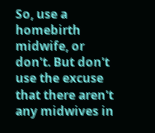So, use a homebirth midwife, or don't. But don't use the excuse that there aren't any midwives in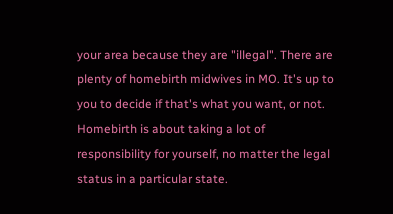your area because they are "illegal". There are plenty of homebirth midwives in MO. It's up to you to decide if that's what you want, or not. Homebirth is about taking a lot of responsibility for yourself, no matter the legal status in a particular state.